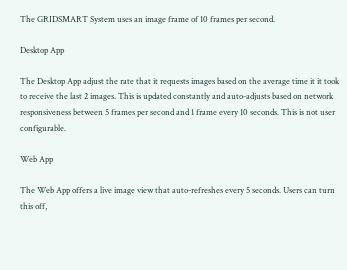The GRIDSMART System uses an image frame of 10 frames per second.

Desktop App

The Desktop App adjust the rate that it requests images based on the average time it it took to receive the last 2 images. This is updated constantly and auto-adjusts based on network responsiveness between 5 frames per second and 1 frame every 10 seconds. This is not user configurable.

Web App

The Web App offers a live image view that auto-refreshes every 5 seconds. Users can turn this off,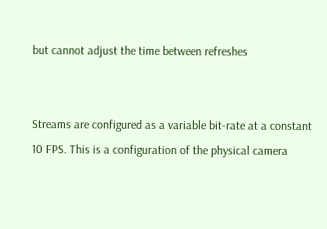but cannot adjust the time between refreshes


Streams are configured as a variable bit-rate at a constant 10 FPS. This is a configuration of the physical camera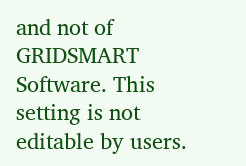and not of GRIDSMART Software. This setting is not editable by users.